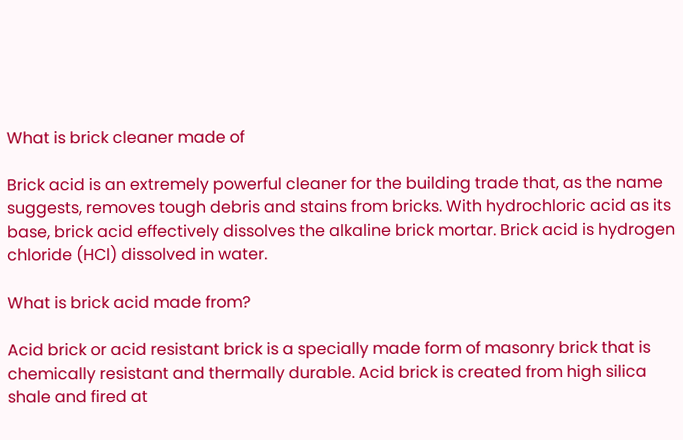What is brick cleaner made of

Brick acid is an extremely powerful cleaner for the building trade that, as the name suggests, removes tough debris and stains from bricks. With hydrochloric acid as its base, brick acid effectively dissolves the alkaline brick mortar. Brick acid is hydrogen chloride (HCl) dissolved in water.

What is brick acid made from?

Acid brick or acid resistant brick is a specially made form of masonry brick that is chemically resistant and thermally durable. Acid brick is created from high silica shale and fired at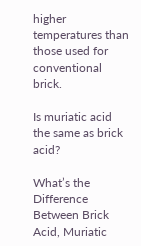higher temperatures than those used for conventional brick.

Is muriatic acid the same as brick acid?

What’s the Difference Between Brick Acid, Muriatic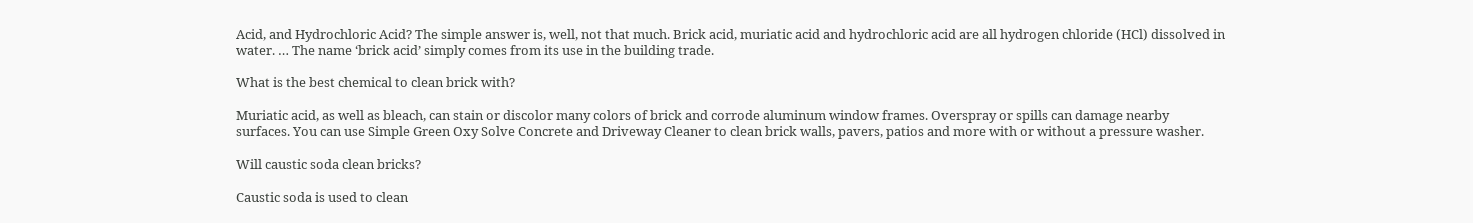Acid, and Hydrochloric Acid? The simple answer is, well, not that much. Brick acid, muriatic acid and hydrochloric acid are all hydrogen chloride (HCl) dissolved in water. … The name ‘brick acid’ simply comes from its use in the building trade.

What is the best chemical to clean brick with?

Muriatic acid, as well as bleach, can stain or discolor many colors of brick and corrode aluminum window frames. Overspray or spills can damage nearby surfaces. You can use Simple Green Oxy Solve Concrete and Driveway Cleaner to clean brick walls, pavers, patios and more with or without a pressure washer.

Will caustic soda clean bricks?

Caustic soda is used to clean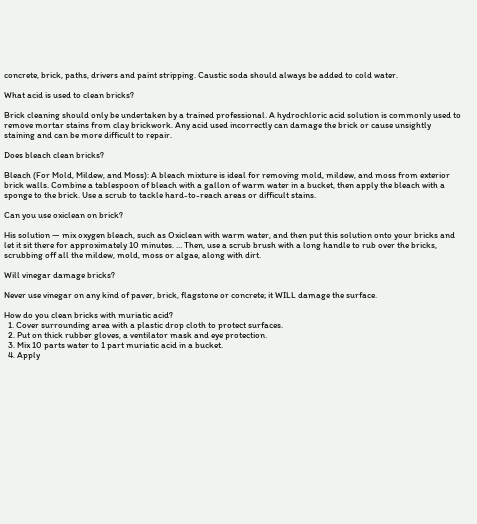concrete, brick, paths, drivers and paint stripping. Caustic soda should always be added to cold water.

What acid is used to clean bricks?

Brick cleaning should only be undertaken by a trained professional. A hydrochloric acid solution is commonly used to remove mortar stains from clay brickwork. Any acid used incorrectly can damage the brick or cause unsightly staining and can be more difficult to repair.

Does bleach clean bricks?

Bleach (For Mold, Mildew, and Moss): A bleach mixture is ideal for removing mold, mildew, and moss from exterior brick walls. Combine a tablespoon of bleach with a gallon of warm water in a bucket, then apply the bleach with a sponge to the brick. Use a scrub to tackle hard-to-reach areas or difficult stains.

Can you use oxiclean on brick?

His solution — mix oxygen bleach, such as Oxiclean with warm water, and then put this solution onto your bricks and let it sit there for approximately 10 minutes. … Then, use a scrub brush with a long handle to rub over the bricks, scrubbing off all the mildew, mold, moss or algae, along with dirt.

Will vinegar damage bricks?

Never use vinegar on any kind of paver, brick, flagstone or concrete; it WILL damage the surface.

How do you clean bricks with muriatic acid?
  1. Cover surrounding area with a plastic drop cloth to protect surfaces.
  2. Put on thick rubber gloves, a ventilator mask and eye protection.
  3. Mix 10 parts water to 1 part muriatic acid in a bucket.
  4. Apply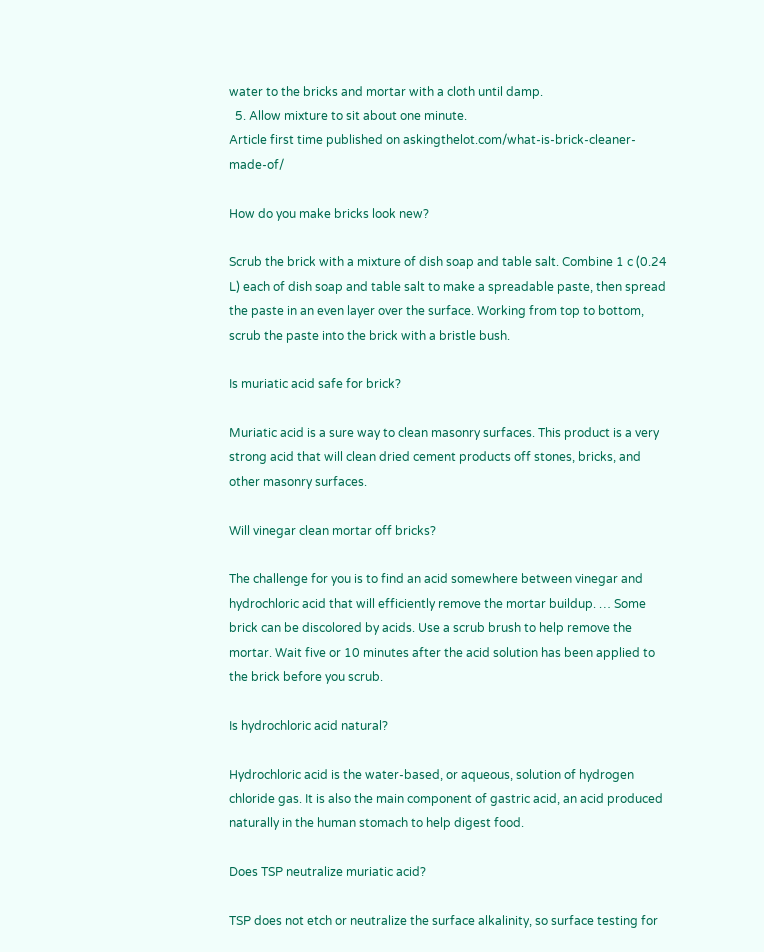water to the bricks and mortar with a cloth until damp.
  5. Allow mixture to sit about one minute.
Article first time published on askingthelot.com/what-is-brick-cleaner-made-of/

How do you make bricks look new?

Scrub the brick with a mixture of dish soap and table salt. Combine 1 c (0.24 L) each of dish soap and table salt to make a spreadable paste, then spread the paste in an even layer over the surface. Working from top to bottom, scrub the paste into the brick with a bristle bush.

Is muriatic acid safe for brick?

Muriatic acid is a sure way to clean masonry surfaces. This product is a very strong acid that will clean dried cement products off stones, bricks, and other masonry surfaces.

Will vinegar clean mortar off bricks?

The challenge for you is to find an acid somewhere between vinegar and hydrochloric acid that will efficiently remove the mortar buildup. … Some brick can be discolored by acids. Use a scrub brush to help remove the mortar. Wait five or 10 minutes after the acid solution has been applied to the brick before you scrub.

Is hydrochloric acid natural?

Hydrochloric acid is the water-based, or aqueous, solution of hydrogen chloride gas. It is also the main component of gastric acid, an acid produced naturally in the human stomach to help digest food.

Does TSP neutralize muriatic acid?

TSP does not etch or neutralize the surface alkalinity, so surface testing for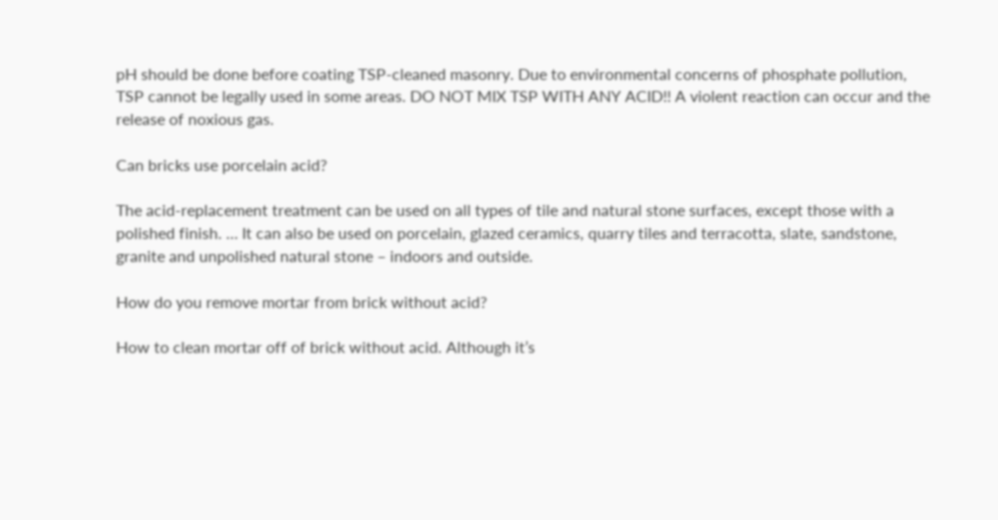pH should be done before coating TSP-cleaned masonry. Due to environmental concerns of phosphate pollution, TSP cannot be legally used in some areas. DO NOT MIX TSP WITH ANY ACID!! A violent reaction can occur and the release of noxious gas.

Can bricks use porcelain acid?

The acid-replacement treatment can be used on all types of tile and natural stone surfaces, except those with a polished finish. … It can also be used on porcelain, glazed ceramics, quarry tiles and terracotta, slate, sandstone, granite and unpolished natural stone – indoors and outside.

How do you remove mortar from brick without acid?

How to clean mortar off of brick without acid. Although it’s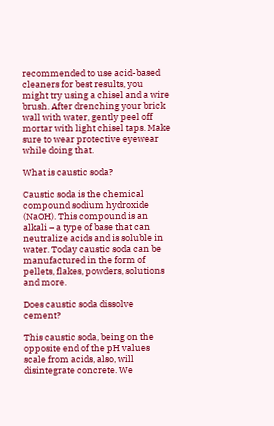recommended to use acid-based cleaners for best results, you might try using a chisel and a wire brush. After drenching your brick wall with water, gently peel off mortar with light chisel taps. Make sure to wear protective eyewear while doing that.

What is caustic soda?

Caustic soda is the chemical compound sodium hydroxide (NaOH). This compound is an alkali – a type of base that can neutralize acids and is soluble in water. Today caustic soda can be manufactured in the form of pellets, flakes, powders, solutions and more.

Does caustic soda dissolve cement?

This caustic soda, being on the opposite end of the pH values scale from acids, also, will disintegrate concrete. We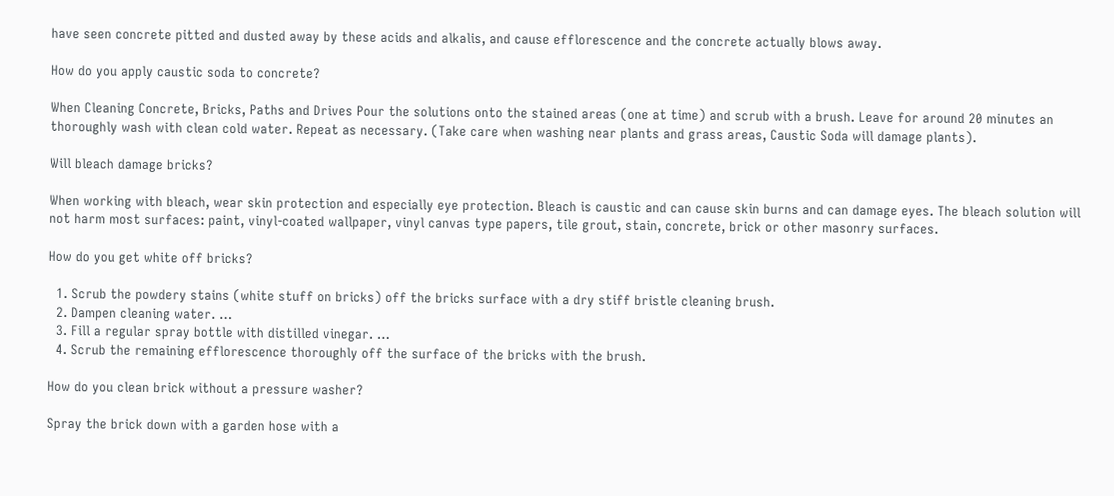have seen concrete pitted and dusted away by these acids and alkalis, and cause efflorescence and the concrete actually blows away.

How do you apply caustic soda to concrete?

When Cleaning Concrete, Bricks, Paths and Drives Pour the solutions onto the stained areas (one at time) and scrub with a brush. Leave for around 20 minutes an thoroughly wash with clean cold water. Repeat as necessary. (Take care when washing near plants and grass areas, Caustic Soda will damage plants).

Will bleach damage bricks?

When working with bleach, wear skin protection and especially eye protection. Bleach is caustic and can cause skin burns and can damage eyes. The bleach solution will not harm most surfaces: paint, vinyl-coated wallpaper, vinyl canvas type papers, tile grout, stain, concrete, brick or other masonry surfaces.

How do you get white off bricks?

  1. Scrub the powdery stains (white stuff on bricks) off the bricks surface with a dry stiff bristle cleaning brush.
  2. Dampen cleaning water. …
  3. Fill a regular spray bottle with distilled vinegar. …
  4. Scrub the remaining efflorescence thoroughly off the surface of the bricks with the brush.

How do you clean brick without a pressure washer?

Spray the brick down with a garden hose with a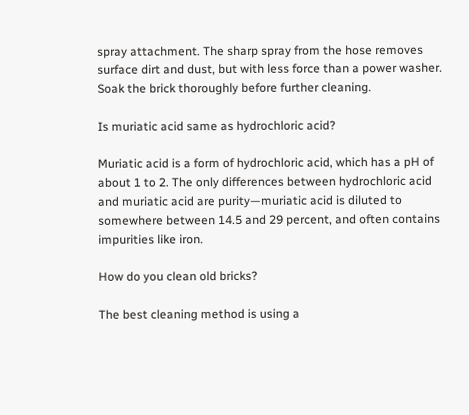spray attachment. The sharp spray from the hose removes surface dirt and dust, but with less force than a power washer. Soak the brick thoroughly before further cleaning.

Is muriatic acid same as hydrochloric acid?

Muriatic acid is a form of hydrochloric acid, which has a pH of about 1 to 2. The only differences between hydrochloric acid and muriatic acid are purity—muriatic acid is diluted to somewhere between 14.5 and 29 percent, and often contains impurities like iron.

How do you clean old bricks?

The best cleaning method is using a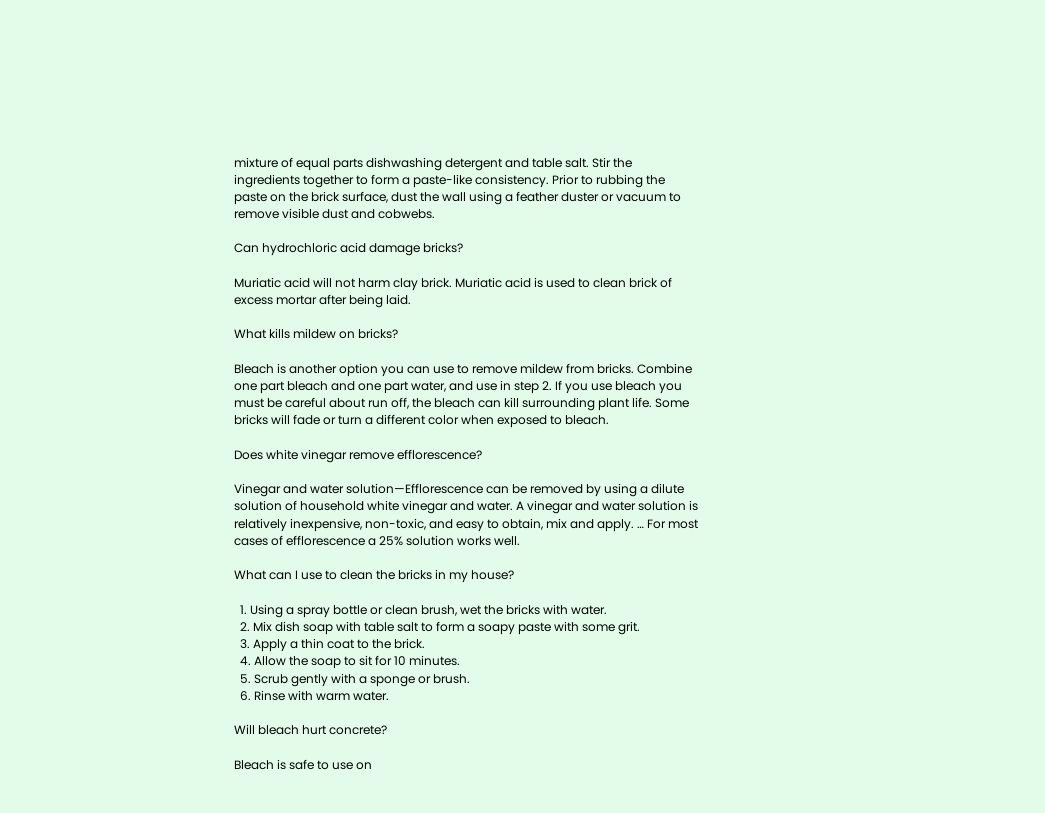mixture of equal parts dishwashing detergent and table salt. Stir the ingredients together to form a paste-like consistency. Prior to rubbing the paste on the brick surface, dust the wall using a feather duster or vacuum to remove visible dust and cobwebs.

Can hydrochloric acid damage bricks?

Muriatic acid will not harm clay brick. Muriatic acid is used to clean brick of excess mortar after being laid.

What kills mildew on bricks?

Bleach is another option you can use to remove mildew from bricks. Combine one part bleach and one part water, and use in step 2. If you use bleach you must be careful about run off, the bleach can kill surrounding plant life. Some bricks will fade or turn a different color when exposed to bleach.

Does white vinegar remove efflorescence?

Vinegar and water solution—Efflorescence can be removed by using a dilute solution of household white vinegar and water. A vinegar and water solution is relatively inexpensive, non-toxic, and easy to obtain, mix and apply. … For most cases of efflorescence a 25% solution works well.

What can I use to clean the bricks in my house?

  1. Using a spray bottle or clean brush, wet the bricks with water.
  2. Mix dish soap with table salt to form a soapy paste with some grit.
  3. Apply a thin coat to the brick.
  4. Allow the soap to sit for 10 minutes.
  5. Scrub gently with a sponge or brush.
  6. Rinse with warm water.

Will bleach hurt concrete?

Bleach is safe to use on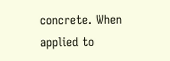concrete. When applied to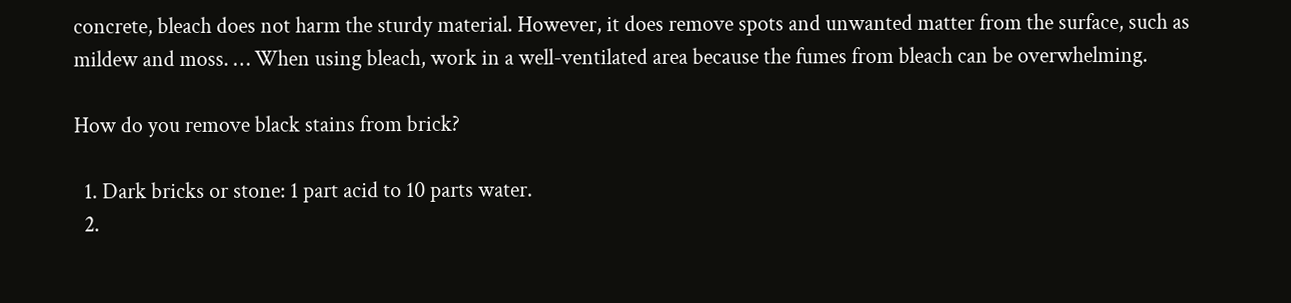concrete, bleach does not harm the sturdy material. However, it does remove spots and unwanted matter from the surface, such as mildew and moss. … When using bleach, work in a well-ventilated area because the fumes from bleach can be overwhelming.

How do you remove black stains from brick?

  1. Dark bricks or stone: 1 part acid to 10 parts water.
  2.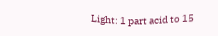Light: 1 part acid to 15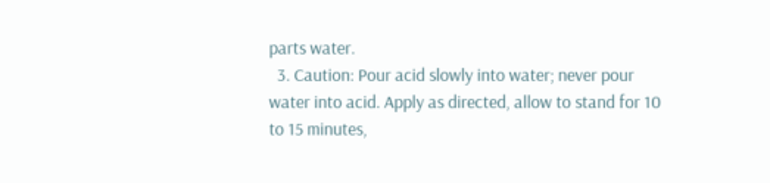parts water.
  3. Caution: Pour acid slowly into water; never pour water into acid. Apply as directed, allow to stand for 10 to 15 minutes,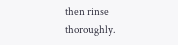then rinse thoroughly.